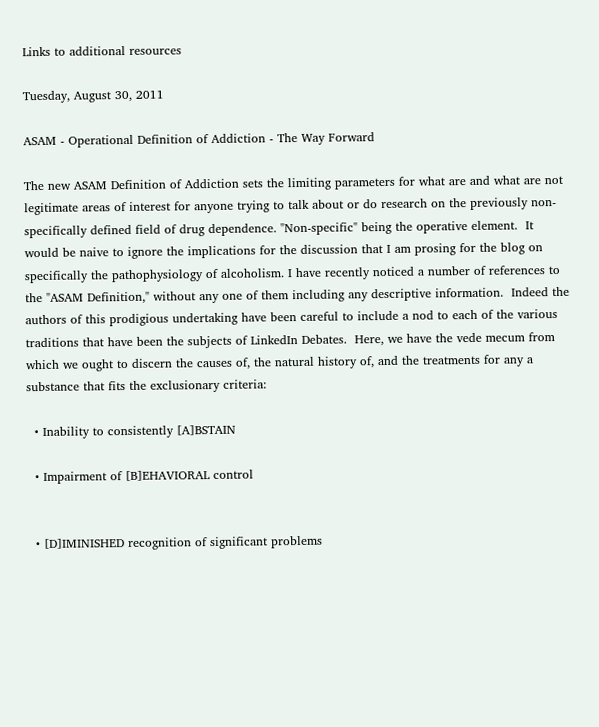Links to additional resources

Tuesday, August 30, 2011

ASAM - Operational Definition of Addiction - The Way Forward

The new ASAM Definition of Addiction sets the limiting parameters for what are and what are not legitimate areas of interest for anyone trying to talk about or do research on the previously non-specifically defined field of drug dependence. "Non-specific" being the operative element.  It would be naive to ignore the implications for the discussion that I am prosing for the blog on specifically the pathophysiology of alcoholism. I have recently noticed a number of references to the "ASAM Definition," without any one of them including any descriptive information.  Indeed the authors of this prodigious undertaking have been careful to include a nod to each of the various traditions that have been the subjects of LinkedIn Debates.  Here, we have the vede mecum from which we ought to discern the causes of, the natural history of, and the treatments for any a substance that fits the exclusionary criteria:

  • Inability to consistently [A]BSTAIN

  • Impairment of [B]EHAVIORAL control


  • [D]IMINISHED recognition of significant problems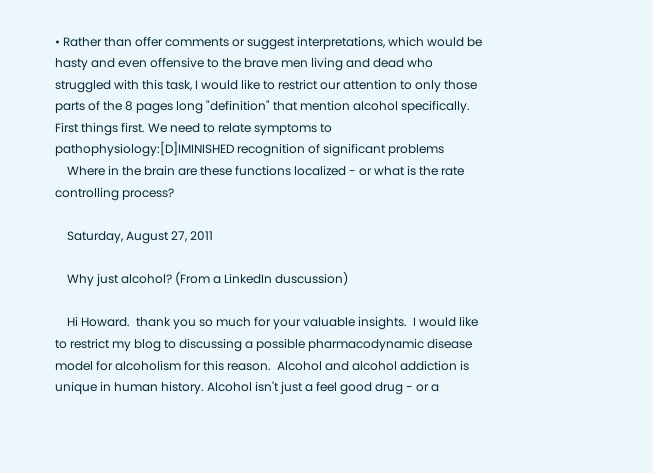• Rather than offer comments or suggest interpretations, which would be hasty and even offensive to the brave men living and dead who struggled with this task, I would like to restrict our attention to only those parts of the 8 pages long "definition" that mention alcohol specifically. First things first. We need to relate symptoms to pathophysiology:[D]IMINISHED recognition of significant problems
    Where in the brain are these functions localized - or what is the rate controlling process?

    Saturday, August 27, 2011

    Why just alcohol? (From a LinkedIn duscussion)

    Hi Howard.  thank you so much for your valuable insights.  I would like to restrict my blog to discussing a possible pharmacodynamic disease model for alcoholism for this reason.  Alcohol and alcohol addiction is unique in human history. Alcohol isn't just a feel good drug - or a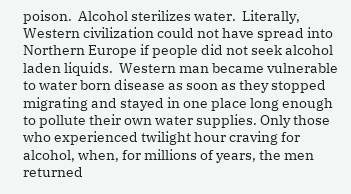poison.  Alcohol sterilizes water.  Literally, Western civilization could not have spread into Northern Europe if people did not seek alcohol laden liquids.  Western man became vulnerable to water born disease as soon as they stopped migrating and stayed in one place long enough to pollute their own water supplies. Only those who experienced twilight hour craving for alcohol, when, for millions of years, the men returned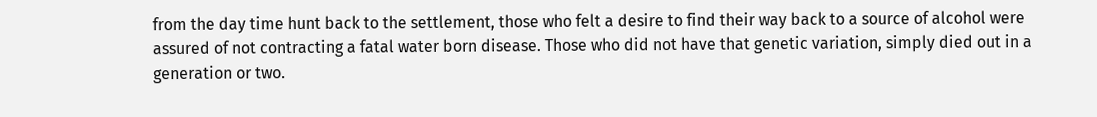from the day time hunt back to the settlement, those who felt a desire to find their way back to a source of alcohol were assured of not contracting a fatal water born disease. Those who did not have that genetic variation, simply died out in a generation or two.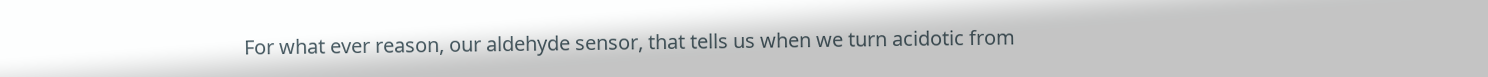For what ever reason, our aldehyde sensor, that tells us when we turn acidotic from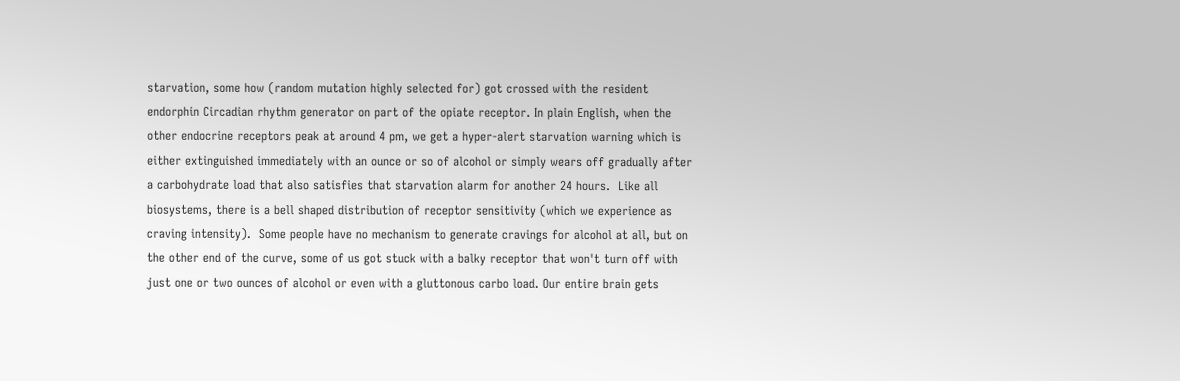starvation, some how (random mutation highly selected for) got crossed with the resident endorphin Circadian rhythm generator on part of the opiate receptor. In plain English, when the other endocrine receptors peak at around 4 pm, we get a hyper-alert starvation warning which is either extinguished immediately with an ounce or so of alcohol or simply wears off gradually after a carbohydrate load that also satisfies that starvation alarm for another 24 hours.  Like all biosystems, there is a bell shaped distribution of receptor sensitivity (which we experience as craving intensity).  Some people have no mechanism to generate cravings for alcohol at all, but on the other end of the curve, some of us got stuck with a balky receptor that won't turn off with just one or two ounces of alcohol or even with a gluttonous carbo load. Our entire brain gets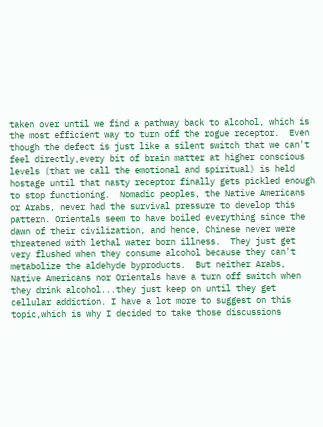taken over until we find a pathway back to alcohol, which is the most efficient way to turn off the rogue receptor.  Even though the defect is just like a silent switch that we can't feel directly,every bit of brain matter at higher conscious levels (that we call the emotional and spiritual) is held hostage until that nasty receptor finally gets pickled enough to stop functioning.  Nomadic peoples, the Native Americans or Arabs, never had the survival pressure to develop this pattern. Orientals seem to have boiled everything since the dawn of their civilization, and hence, Chinese never were threatened with lethal water born illness.  They just get very flushed when they consume alcohol because they can't metabolize the aldehyde byproducts.  But neither Arabs, Native Americans nor Orientals have a turn off switch when they drink alcohol...they just keep on until they get cellular addiction. I have a lot more to suggest on this topic,which is why I decided to take those discussions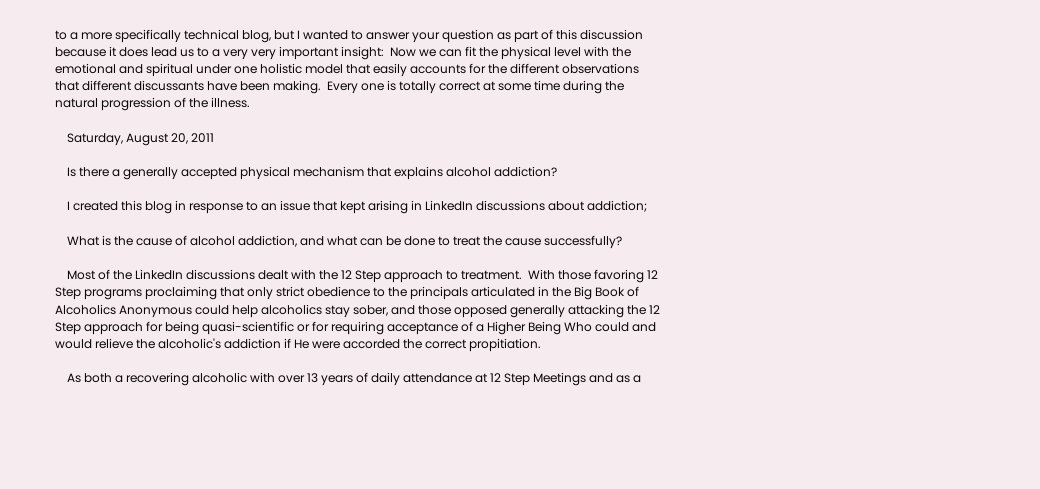to a more specifically technical blog, but I wanted to answer your question as part of this discussion because it does lead us to a very very important insight:  Now we can fit the physical level with the emotional and spiritual under one holistic model that easily accounts for the different observations that different discussants have been making.  Every one is totally correct at some time during the natural progression of the illness.

    Saturday, August 20, 2011

    Is there a generally accepted physical mechanism that explains alcohol addiction?

    I created this blog in response to an issue that kept arising in LinkedIn discussions about addiction;

    What is the cause of alcohol addiction, and what can be done to treat the cause successfully?

    Most of the LinkedIn discussions dealt with the 12 Step approach to treatment.  With those favoring 12 Step programs proclaiming that only strict obedience to the principals articulated in the Big Book of Alcoholics Anonymous could help alcoholics stay sober, and those opposed generally attacking the 12 Step approach for being quasi-scientific or for requiring acceptance of a Higher Being Who could and would relieve the alcoholic's addiction if He were accorded the correct propitiation.

    As both a recovering alcoholic with over 13 years of daily attendance at 12 Step Meetings and as a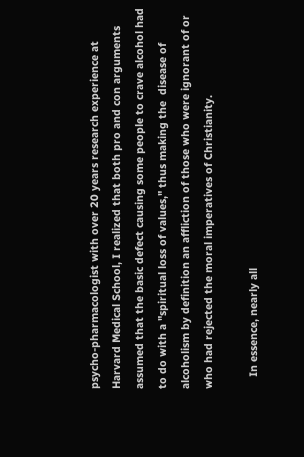psycho-pharmacologist with over 20 years research experience at Harvard Medical School, I realized that both pro and con arguments assumed that the basic defect causing some people to crave alcohol had to do with a "spiritual loss of values," thus making the  disease of alcoholism by definition an affliction of those who were ignorant of or who had rejected the moral imperatives of Christianity.

    In essence, nearly all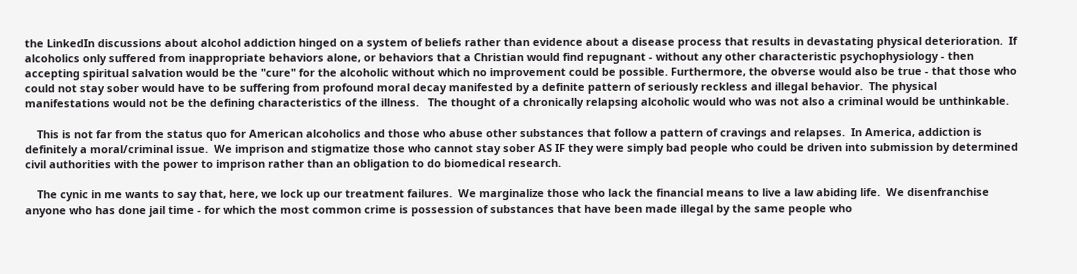the LinkedIn discussions about alcohol addiction hinged on a system of beliefs rather than evidence about a disease process that results in devastating physical deterioration.  If alcoholics only suffered from inappropriate behaviors alone, or behaviors that a Christian would find repugnant - without any other characteristic psychophysiology - then accepting spiritual salvation would be the "cure" for the alcoholic without which no improvement could be possible. Furthermore, the obverse would also be true - that those who could not stay sober would have to be suffering from profound moral decay manifested by a definite pattern of seriously reckless and illegal behavior.  The physical manifestations would not be the defining characteristics of the illness.   The thought of a chronically relapsing alcoholic would who was not also a criminal would be unthinkable.

    This is not far from the status quo for American alcoholics and those who abuse other substances that follow a pattern of cravings and relapses.  In America, addiction is definitely a moral/criminal issue.  We imprison and stigmatize those who cannot stay sober AS IF they were simply bad people who could be driven into submission by determined civil authorities with the power to imprison rather than an obligation to do biomedical research.

    The cynic in me wants to say that, here, we lock up our treatment failures.  We marginalize those who lack the financial means to live a law abiding life.  We disenfranchise anyone who has done jail time - for which the most common crime is possession of substances that have been made illegal by the same people who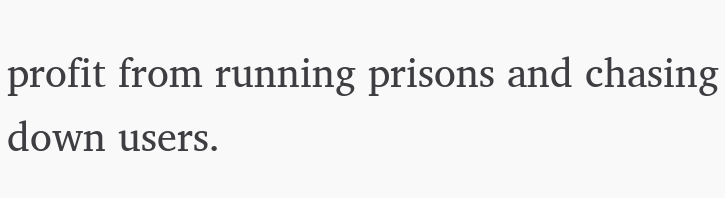profit from running prisons and chasing down users.